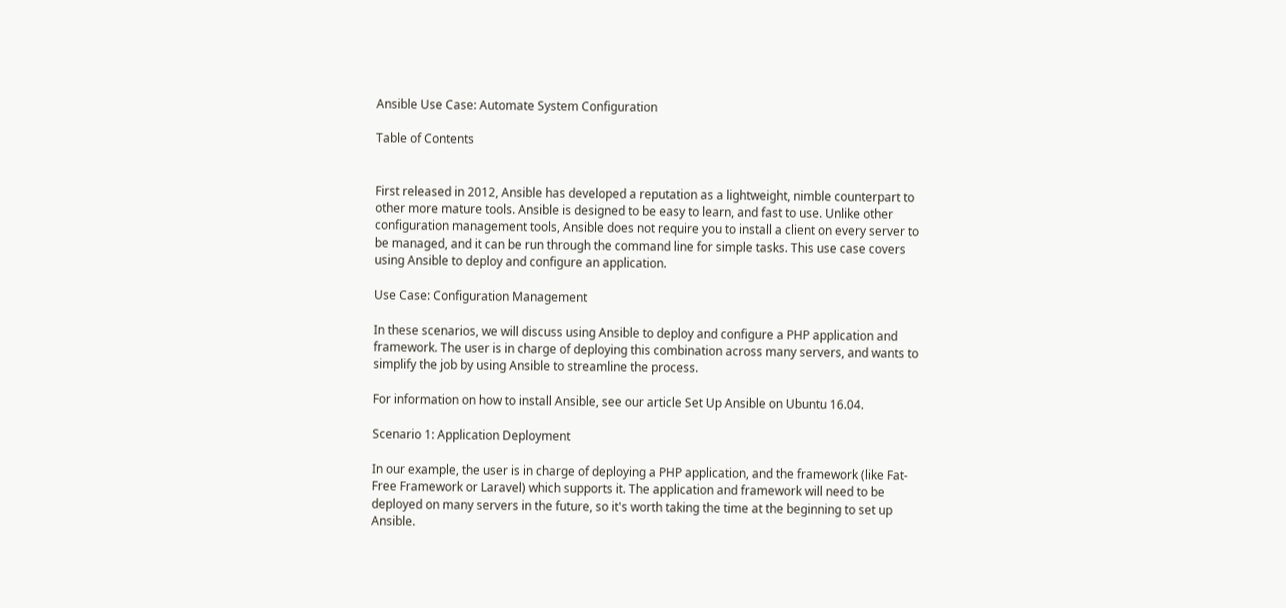Ansible Use Case: Automate System Configuration

Table of Contents


First released in 2012, Ansible has developed a reputation as a lightweight, nimble counterpart to other more mature tools. Ansible is designed to be easy to learn, and fast to use. Unlike other configuration management tools, Ansible does not require you to install a client on every server to be managed, and it can be run through the command line for simple tasks. This use case covers using Ansible to deploy and configure an application.

Use Case: Configuration Management

In these scenarios, we will discuss using Ansible to deploy and configure a PHP application and framework. The user is in charge of deploying this combination across many servers, and wants to simplify the job by using Ansible to streamline the process.

For information on how to install Ansible, see our article Set Up Ansible on Ubuntu 16.04.

Scenario 1: Application Deployment

In our example, the user is in charge of deploying a PHP application, and the framework (like Fat-Free Framework or Laravel) which supports it. The application and framework will need to be deployed on many servers in the future, so it's worth taking the time at the beginning to set up Ansible.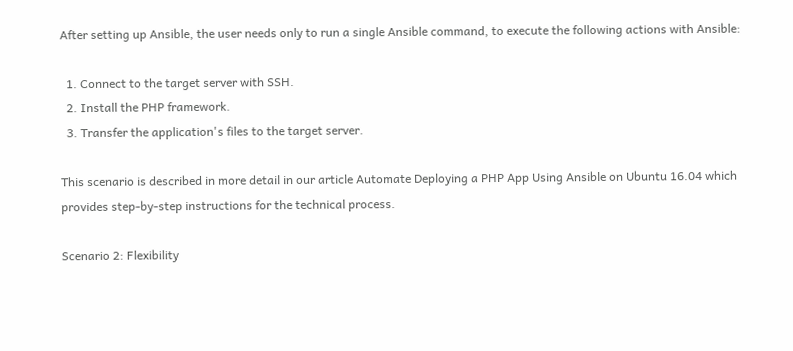After setting up Ansible, the user needs only to run a single Ansible command, to execute the following actions with Ansible:

  1. Connect to the target server with SSH.
  2. Install the PHP framework.
  3. Transfer the application's files to the target server.

This scenario is described in more detail in our article Automate Deploying a PHP App Using Ansible on Ubuntu 16.04 which provides step-by-step instructions for the technical process.

Scenario 2: Flexibility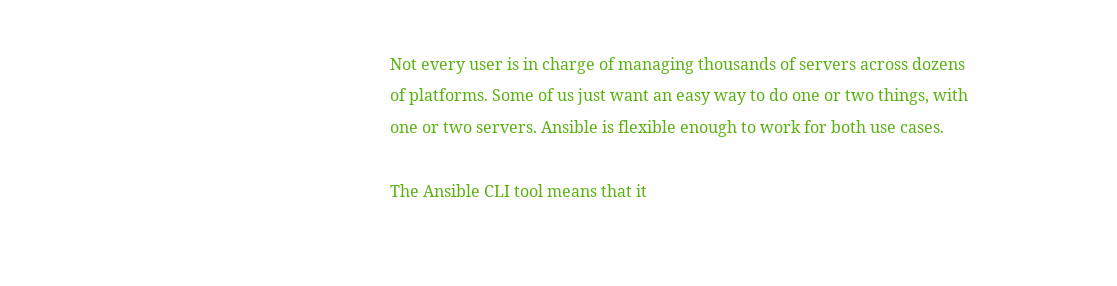Not every user is in charge of managing thousands of servers across dozens of platforms. Some of us just want an easy way to do one or two things, with one or two servers. Ansible is flexible enough to work for both use cases.

The Ansible CLI tool means that it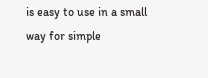is easy to use in a small way for simple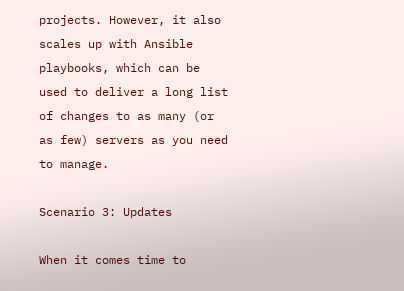projects. However, it also scales up with Ansible playbooks, which can be used to deliver a long list of changes to as many (or as few) servers as you need to manage.

Scenario 3: Updates

When it comes time to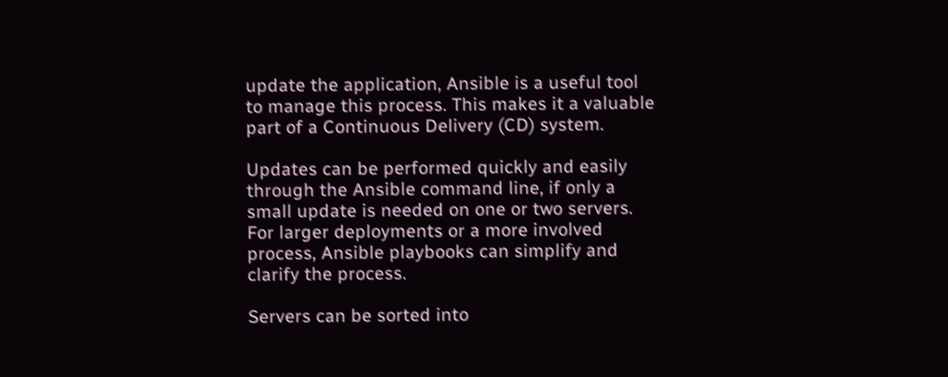update the application, Ansible is a useful tool to manage this process. This makes it a valuable part of a Continuous Delivery (CD) system.

Updates can be performed quickly and easily through the Ansible command line, if only a small update is needed on one or two servers. For larger deployments or a more involved process, Ansible playbooks can simplify and clarify the process.

Servers can be sorted into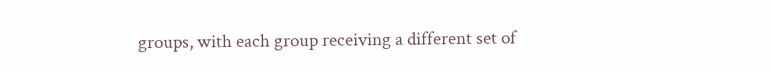groups, with each group receiving a different set of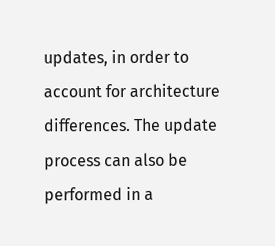updates, in order to account for architecture differences. The update process can also be performed in a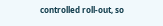controlled roll-out, so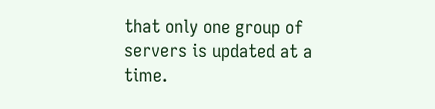that only one group of servers is updated at a time.